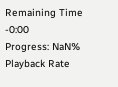Remaining Time -0:00
Progress: NaN%
Playback Rate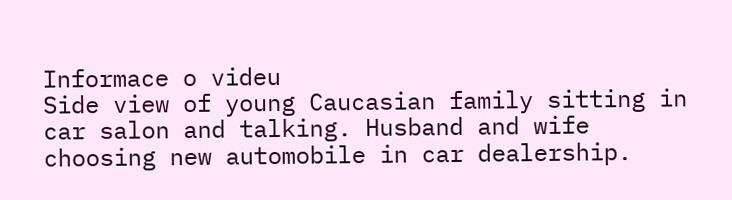Informace o videu
Side view of young Caucasian family sitting in car salon and talking. Husband and wife choosing new automobile in car dealership.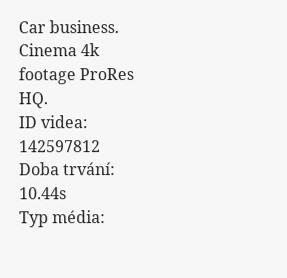Car business. Cinema 4k footage ProRes HQ.
ID videa: 142597812
Doba trvání: 10.44s
Typ média: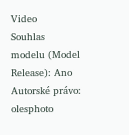Video
Souhlas modelu (Model Release): Ano
Autorské právo: olesphoto